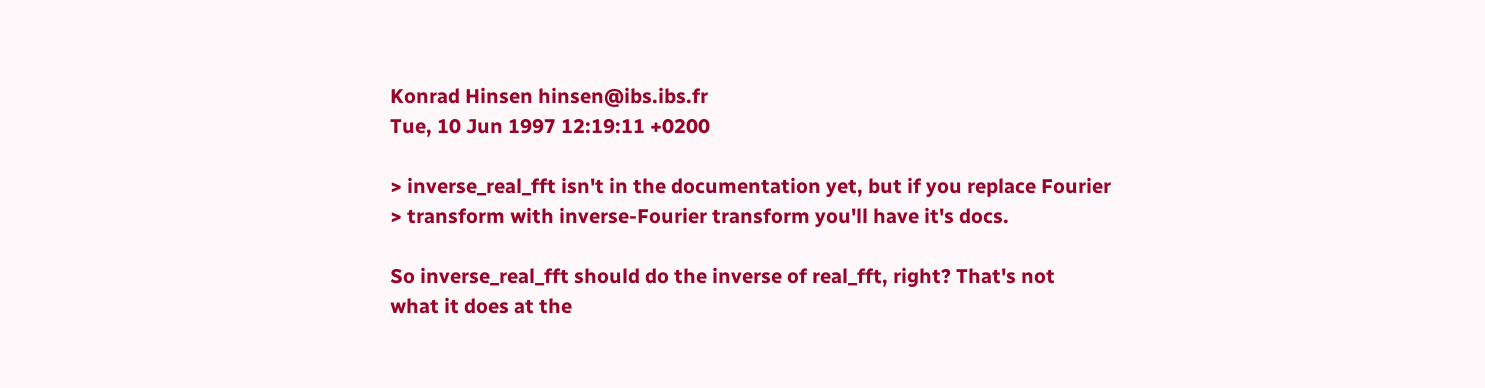Konrad Hinsen hinsen@ibs.ibs.fr
Tue, 10 Jun 1997 12:19:11 +0200

> inverse_real_fft isn't in the documentation yet, but if you replace Fourier
> transform with inverse-Fourier transform you'll have it's docs.

So inverse_real_fft should do the inverse of real_fft, right? That's not
what it does at the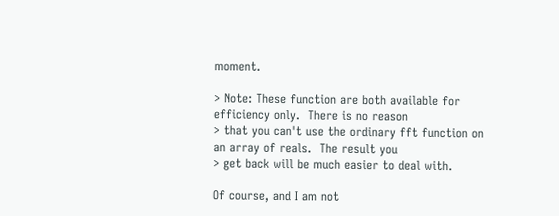moment.

> Note: These function are both available for efficiency only.  There is no reason
> that you can't use the ordinary fft function on an array of reals.  The result you
> get back will be much easier to deal with.

Of course, and I am not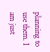planning to use them. I am just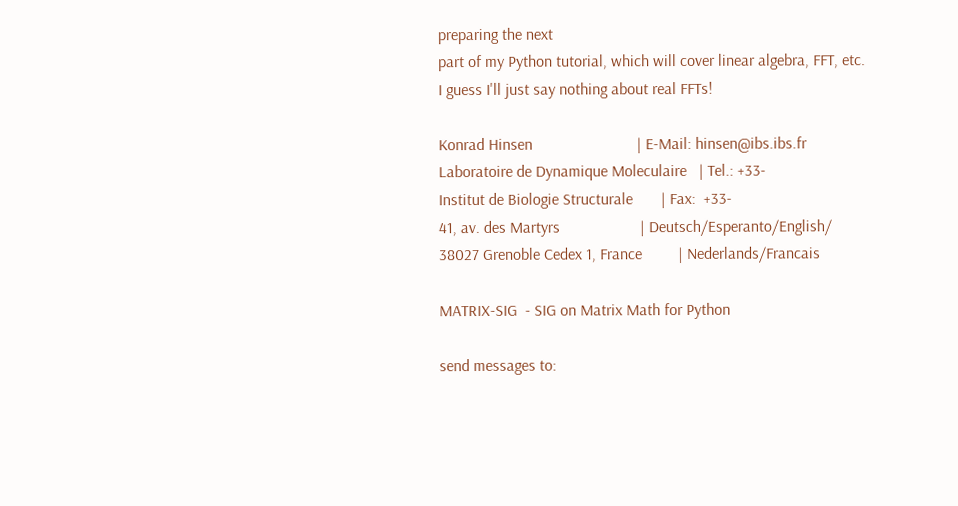preparing the next
part of my Python tutorial, which will cover linear algebra, FFT, etc.
I guess I'll just say nothing about real FFTs!

Konrad Hinsen                          | E-Mail: hinsen@ibs.ibs.fr
Laboratoire de Dynamique Moleculaire   | Tel.: +33-
Institut de Biologie Structurale       | Fax:  +33-
41, av. des Martyrs                    | Deutsch/Esperanto/English/
38027 Grenoble Cedex 1, France         | Nederlands/Francais

MATRIX-SIG  - SIG on Matrix Math for Python

send messages to: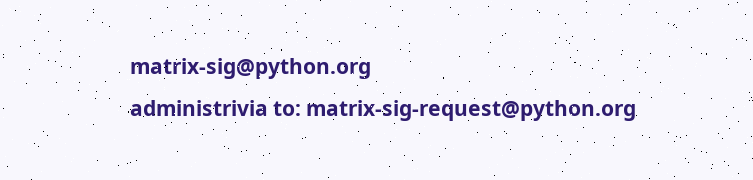matrix-sig@python.org
administrivia to: matrix-sig-request@python.org